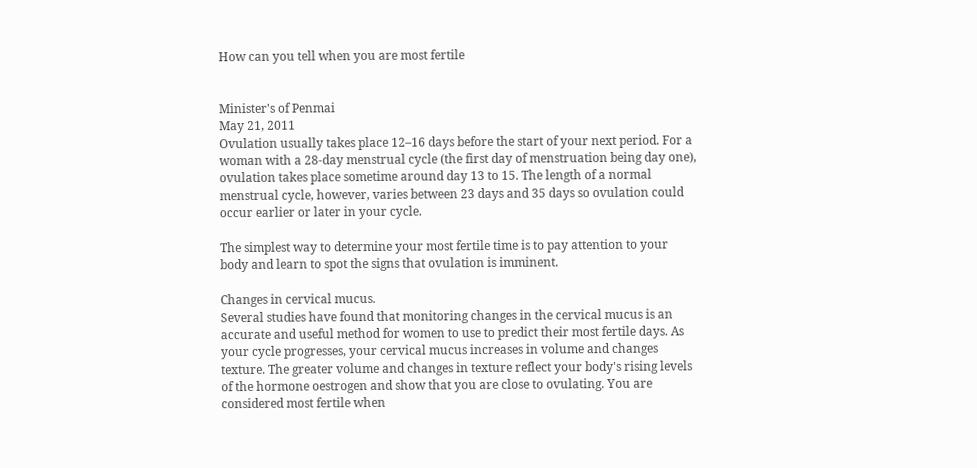How can you tell when you are most fertile


Minister's of Penmai
May 21, 2011
Ovulation usually takes place 12–16 days before the start of your next period. For a woman with a 28-day menstrual cycle (the first day of menstruation being day one), ovulation takes place sometime around day 13 to 15. The length of a normal menstrual cycle, however, varies between 23 days and 35 days so ovulation could occur earlier or later in your cycle.

The simplest way to determine your most fertile time is to pay attention to your body and learn to spot the signs that ovulation is imminent.

Changes in cervical mucus.
Several studies have found that monitoring changes in the cervical mucus is an accurate and useful method for women to use to predict their most fertile days. As your cycle progresses, your cervical mucus increases in volume and changes texture. The greater volume and changes in texture reflect your body's rising levels of the hormone oestrogen and show that you are close to ovulating. You are considered most fertile when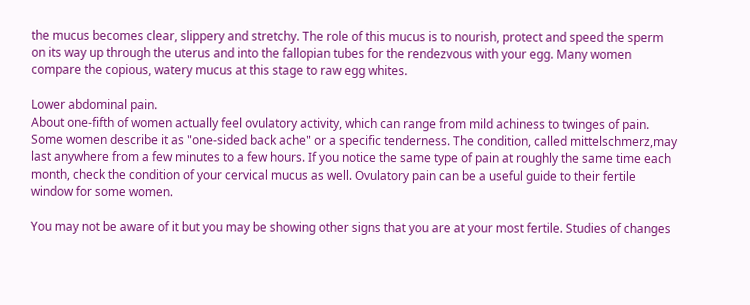the mucus becomes clear, slippery and stretchy. The role of this mucus is to nourish, protect and speed the sperm on its way up through the uterus and into the fallopian tubes for the rendezvous with your egg. Many women compare the copious, watery mucus at this stage to raw egg whites.

Lower abdominal pain.
About one-fifth of women actually feel ovulatory activity, which can range from mild achiness to twinges of pain. Some women describe it as "one-sided back ache" or a specific tenderness. The condition, called mittelschmerz,may last anywhere from a few minutes to a few hours. If you notice the same type of pain at roughly the same time each month, check the condition of your cervical mucus as well. Ovulatory pain can be a useful guide to their fertile window for some women.

You may not be aware of it but you may be showing other signs that you are at your most fertile. Studies of changes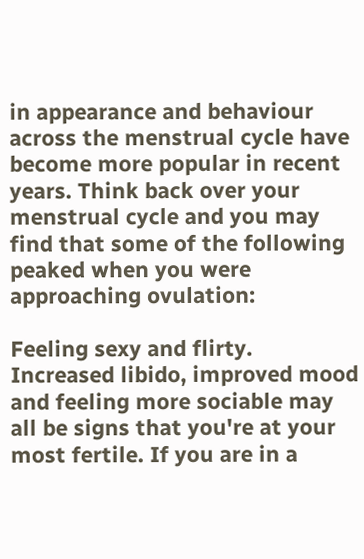in appearance and behaviour across the menstrual cycle have become more popular in recent years. Think back over your menstrual cycle and you may find that some of the following peaked when you were approaching ovulation:

Feeling sexy and flirty.
Increased libido, improved mood and feeling more sociable may all be signs that you're at your most fertile. If you are in a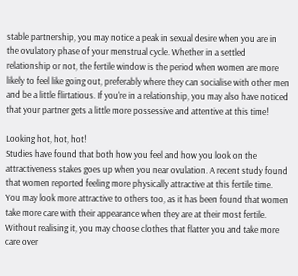stable partnership, you may notice a peak in sexual desire when you are in the ovulatory phase of your menstrual cycle. Whether in a settled relationship or not, the fertile window is the period when women are more likely to feel like going out, preferably where they can socialise with other men and be a little flirtatious. If you're in a relationship, you may also have noticed that your partner gets a little more possessive and attentive at this time!

Looking hot, hot, hot!
Studies have found that both how you feel and how you look on the attractiveness stakes goes up when you near ovulation. A recent study found that women reported feeling more physically attractive at this fertile time. You may look more attractive to others too, as it has been found that women take more care with their appearance when they are at their most fertile. Without realising it, you may choose clothes that flatter you and take more care over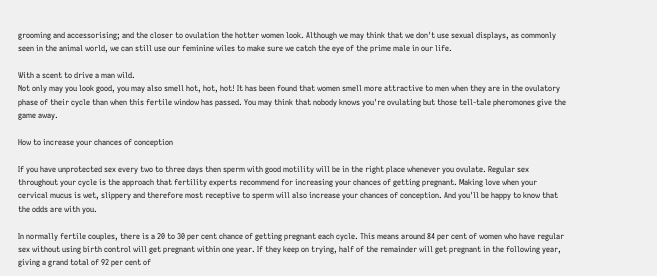grooming and accessorising; and the closer to ovulation the hotter women look. Although we may think that we don't use sexual displays, as commonly seen in the animal world, we can still use our feminine wiles to make sure we catch the eye of the prime male in our life.

With a scent to drive a man wild.
Not only may you look good, you may also smell hot, hot, hot! It has been found that women smell more attractive to men when they are in the ovulatory phase of their cycle than when this fertile window has passed. You may think that nobody knows you're ovulating but those tell-tale pheromones give the game away.

How to increase your chances of conception

If you have unprotected sex every two to three days then sperm with good motility will be in the right place whenever you ovulate. Regular sex throughout your cycle is the approach that fertility experts recommend for increasing your chances of getting pregnant. Making love when your cervical mucus is wet, slippery and therefore most receptive to sperm will also increase your chances of conception. And you'll be happy to know that the odds are with you.

In normally fertile couples, there is a 20 to 30 per cent chance of getting pregnant each cycle. This means around 84 per cent of women who have regular sex without using birth control will get pregnant within one year. If they keep on trying, half of the remainder will get pregnant in the following year, giving a grand total of 92 per cent of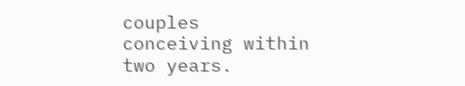couples conceiving within two years.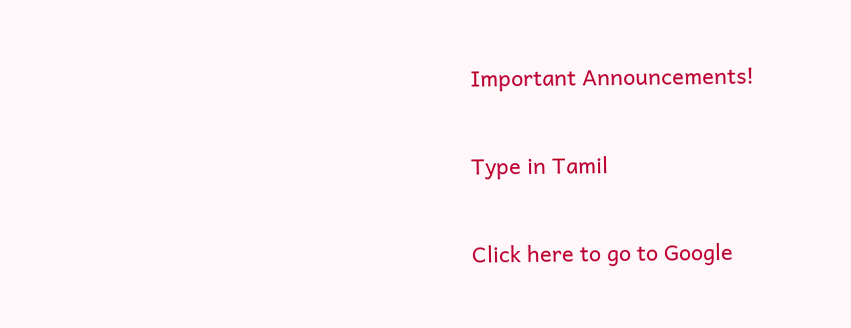Important Announcements!

Type in Tamil

Click here to go to Google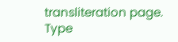transliteration page. Type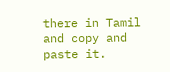there in Tamil and copy and paste it.